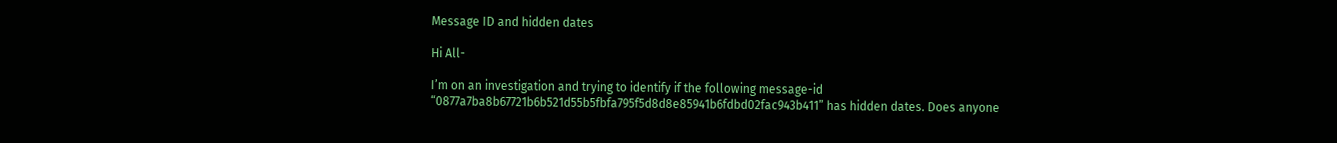Message ID and hidden dates

Hi All-

I’m on an investigation and trying to identify if the following message-id “0877a7ba8b67721b6b521d55b5fbfa795f5d8d8e85941b6fdbd02fac943b411” has hidden dates. Does anyone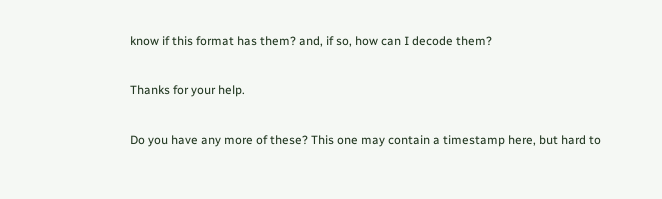know if this format has them? and, if so, how can I decode them?

Thanks for your help.

Do you have any more of these? This one may contain a timestamp here, but hard to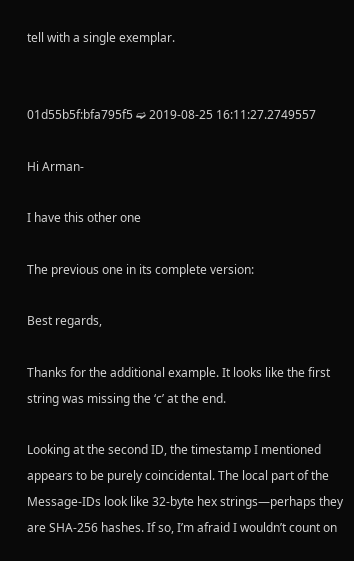tell with a single exemplar.


01d55b5f:bfa795f5 ➫ 2019-08-25 16:11:27.2749557

Hi Arman-

I have this other one

The previous one in its complete version:

Best regards,

Thanks for the additional example. It looks like the first string was missing the ‘c’ at the end.

Looking at the second ID, the timestamp I mentioned appears to be purely coincidental. The local part of the Message-IDs look like 32-byte hex strings—perhaps they are SHA-256 hashes. If so, I’m afraid I wouldn’t count on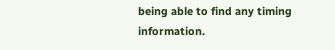being able to find any timing information.